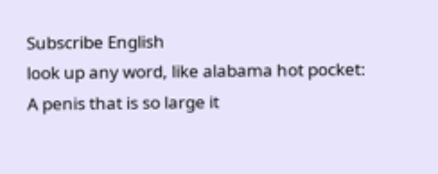Subscribe English
look up any word, like alabama hot pocket:
A penis that is so large it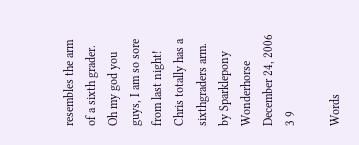resembles the arm of a sixth grader.
Oh my god you guys, I am so sore from last night! Chris totally has a sixthgraders arm.
by Sparklepony Wonderhorse December 24, 2006
3 9

Words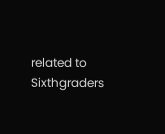related to Sixthgraders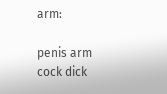arm:

penis arm cock dick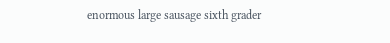enormous large sausage sixth grader